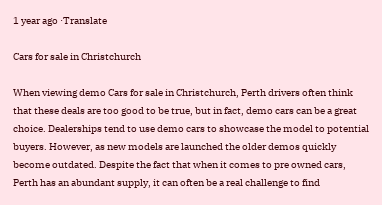1 year ago ·Translate

Cars for sale in Christchurch

When viewing demo Cars for sale in Christchurch, Perth drivers often think that these deals are too good to be true, but in fact, demo cars can be a great choice. Dealerships tend to use demo cars to showcase the model to potential buyers. However, as new models are launched the older demos quickly become outdated. Despite the fact that when it comes to pre owned cars, Perth has an abundant supply, it can often be a real challenge to find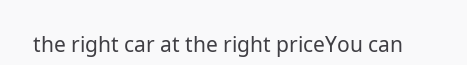the right car at the right priceYou can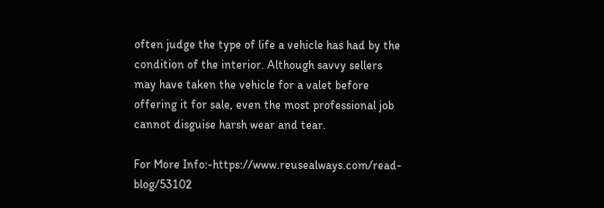often judge the type of life a vehicle has had by the condition of the interior. Although savvy sellers may have taken the vehicle for a valet before offering it for sale, even the most professional job cannot disguise harsh wear and tear.

For More Info:-https://www.reusealways.com/read-blog/53102